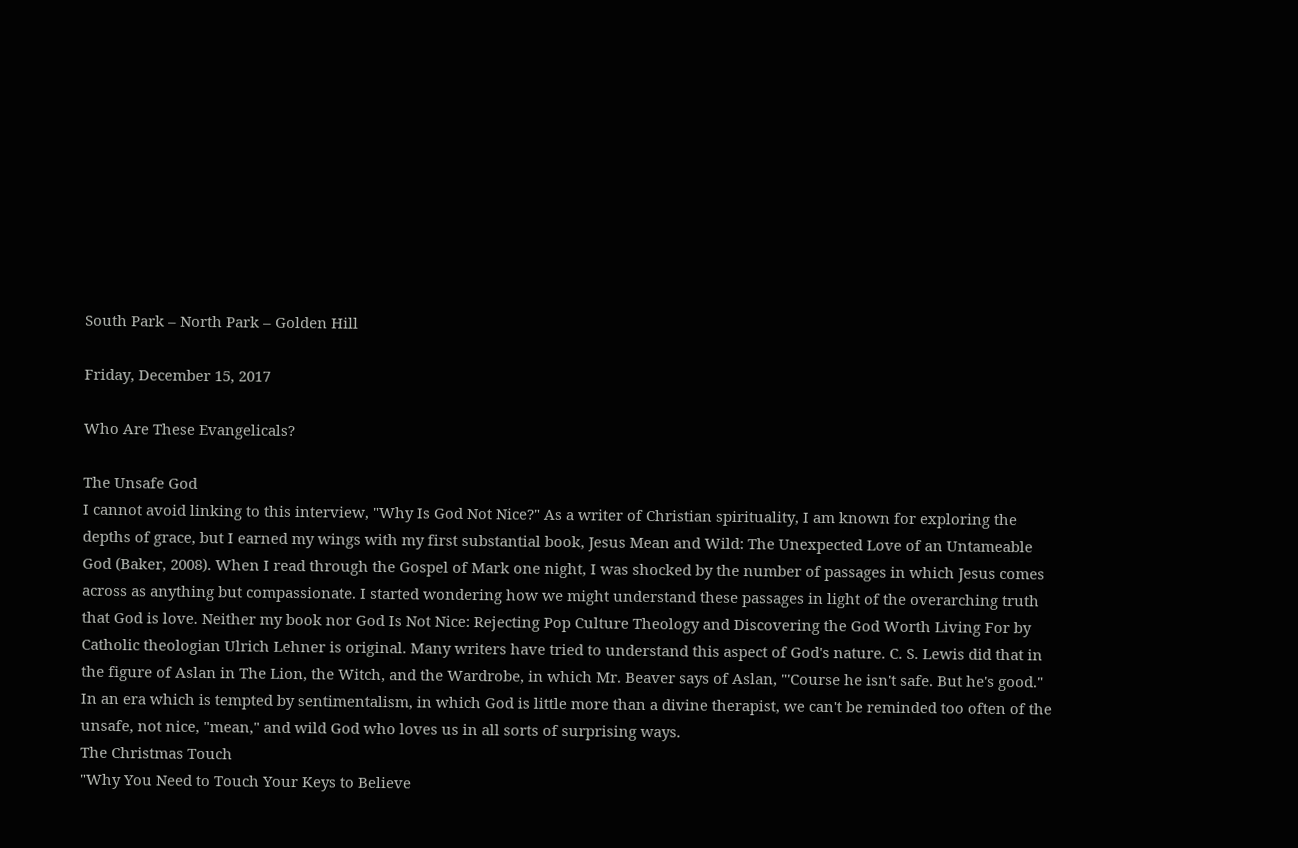South Park – North Park – Golden Hill

Friday, December 15, 2017

Who Are These Evangelicals?

The Unsafe God
I cannot avoid linking to this interview, "Why Is God Not Nice?" As a writer of Christian spirituality, I am known for exploring the depths of grace, but I earned my wings with my first substantial book, Jesus Mean and Wild: The Unexpected Love of an Untameable God (Baker, 2008). When I read through the Gospel of Mark one night, I was shocked by the number of passages in which Jesus comes across as anything but compassionate. I started wondering how we might understand these passages in light of the overarching truth that God is love. Neither my book nor God Is Not Nice: Rejecting Pop Culture Theology and Discovering the God Worth Living For by Catholic theologian Ulrich Lehner is original. Many writers have tried to understand this aspect of God's nature. C. S. Lewis did that in the figure of Aslan in The Lion, the Witch, and the Wardrobe, in which Mr. Beaver says of Aslan, "'Course he isn't safe. But he's good." In an era which is tempted by sentimentalism, in which God is little more than a divine therapist, we can't be reminded too often of the unsafe, not nice, "mean," and wild God who loves us in all sorts of surprising ways.
The Christmas Touch
"Why You Need to Touch Your Keys to Believe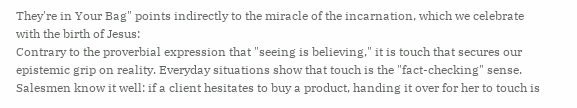They're in Your Bag" points indirectly to the miracle of the incarnation, which we celebrate with the birth of Jesus:
Contrary to the proverbial expression that "seeing is believing," it is touch that secures our epistemic grip on reality. Everyday situations show that touch is the "fact-checking" sense. Salesmen know it well: if a client hesitates to buy a product, handing it over for her to touch is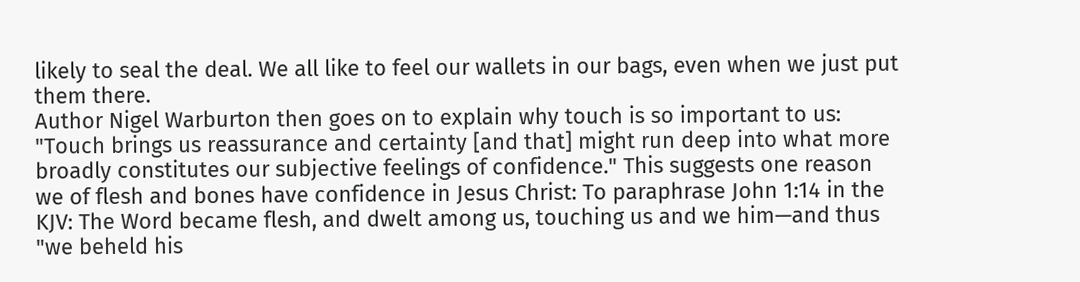likely to seal the deal. We all like to feel our wallets in our bags, even when we just put them there.
Author Nigel Warburton then goes on to explain why touch is so important to us: "Touch brings us reassurance and certainty [and that] might run deep into what more broadly constitutes our subjective feelings of confidence." This suggests one reason we of flesh and bones have confidence in Jesus Christ: To paraphrase John 1:14 in the KJV: The Word became flesh, and dwelt among us, touching us and we him—and thus "we beheld his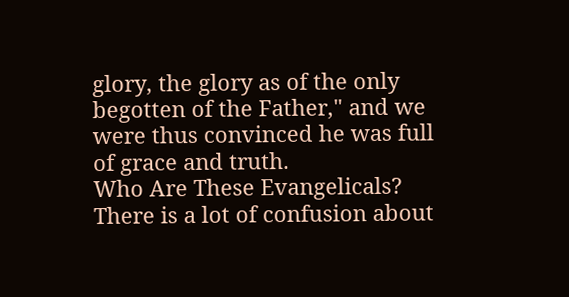glory, the glory as of the only begotten of the Father," and we were thus convinced he was full of grace and truth.
Who Are These Evangelicals?
There is a lot of confusion about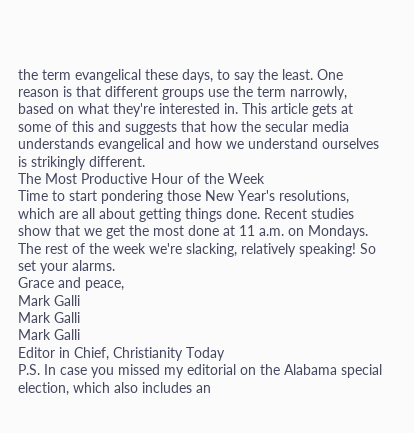the term evangelical these days, to say the least. One reason is that different groups use the term narrowly, based on what they're interested in. This article gets at some of this and suggests that how the secular media understands evangelical and how we understand ourselves is strikingly different.
The Most Productive Hour of the Week
Time to start pondering those New Year's resolutions, which are all about getting things done. Recent studies show that we get the most done at 11 a.m. on Mondays. The rest of the week we're slacking, relatively speaking! So set your alarms.
Grace and peace,
Mark Galli
Mark Galli
Mark Galli
Editor in Chief, Christianity Today
P.S. In case you missed my editorial on the Alabama special election, which also includes an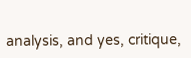analysis, and yes, critique,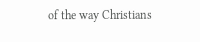of the way Christians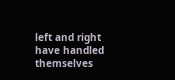left and right have handled themselves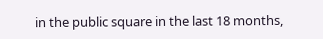in the public square in the last 18 months,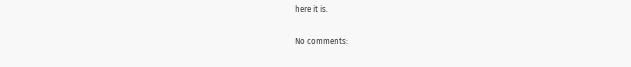here it is.

No comments: